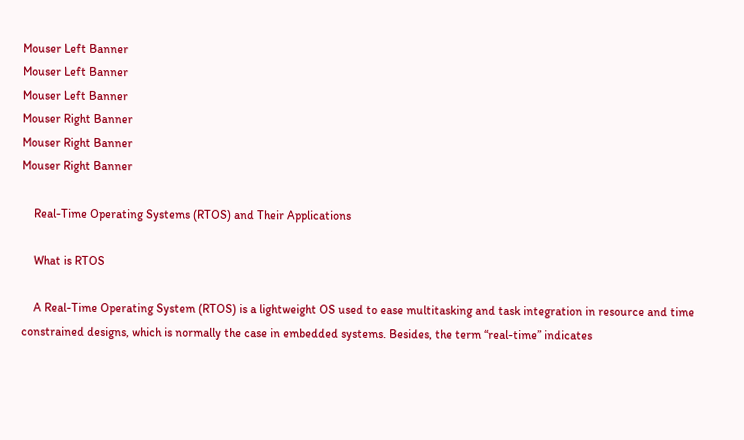Mouser Left Banner
Mouser Left Banner
Mouser Left Banner
Mouser Right Banner
Mouser Right Banner
Mouser Right Banner

    Real-Time Operating Systems (RTOS) and Their Applications

    What is RTOS

    A Real-Time Operating System (RTOS) is a lightweight OS used to ease multitasking and task integration in resource and time constrained designs, which is normally the case in embedded systems. Besides, the term “real-time” indicates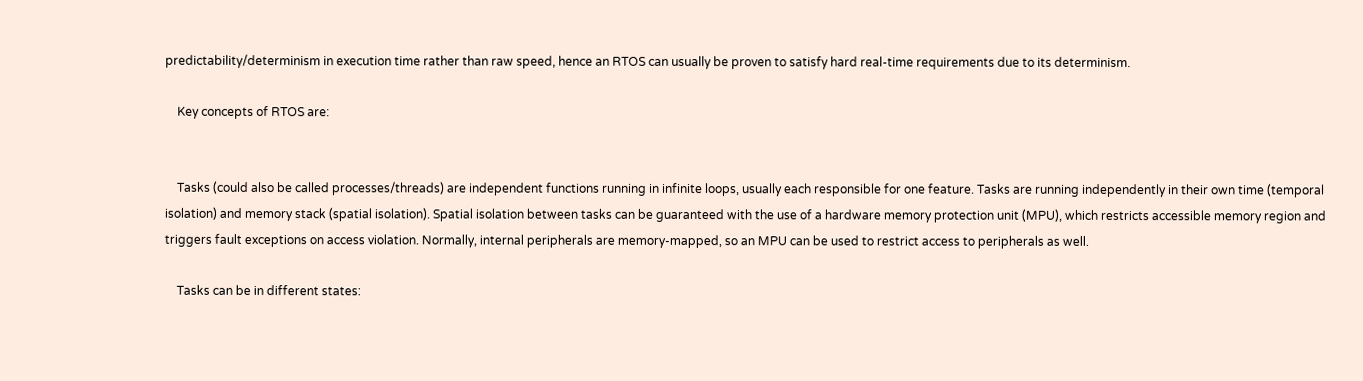predictability/determinism in execution time rather than raw speed, hence an RTOS can usually be proven to satisfy hard real-time requirements due to its determinism.

    Key concepts of RTOS are:


    Tasks (could also be called processes/threads) are independent functions running in infinite loops, usually each responsible for one feature. Tasks are running independently in their own time (temporal isolation) and memory stack (spatial isolation). Spatial isolation between tasks can be guaranteed with the use of a hardware memory protection unit (MPU), which restricts accessible memory region and triggers fault exceptions on access violation. Normally, internal peripherals are memory-mapped, so an MPU can be used to restrict access to peripherals as well.

    Tasks can be in different states: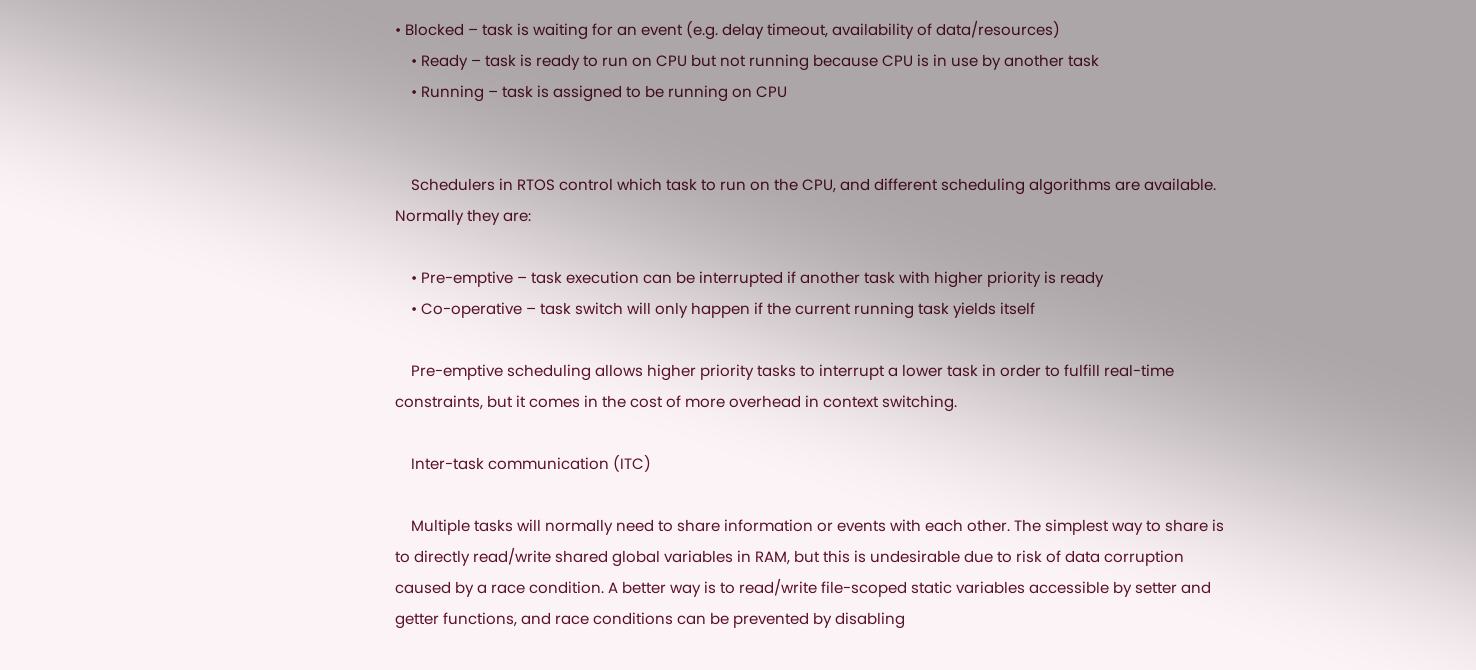• Blocked – task is waiting for an event (e.g. delay timeout, availability of data/resources)
    • Ready – task is ready to run on CPU but not running because CPU is in use by another task
    • Running – task is assigned to be running on CPU


    Schedulers in RTOS control which task to run on the CPU, and different scheduling algorithms are available. Normally they are:

    • Pre-emptive – task execution can be interrupted if another task with higher priority is ready
    • Co-operative – task switch will only happen if the current running task yields itself

    Pre-emptive scheduling allows higher priority tasks to interrupt a lower task in order to fulfill real-time constraints, but it comes in the cost of more overhead in context switching.

    Inter-task communication (ITC)

    Multiple tasks will normally need to share information or events with each other. The simplest way to share is to directly read/write shared global variables in RAM, but this is undesirable due to risk of data corruption caused by a race condition. A better way is to read/write file-scoped static variables accessible by setter and getter functions, and race conditions can be prevented by disabling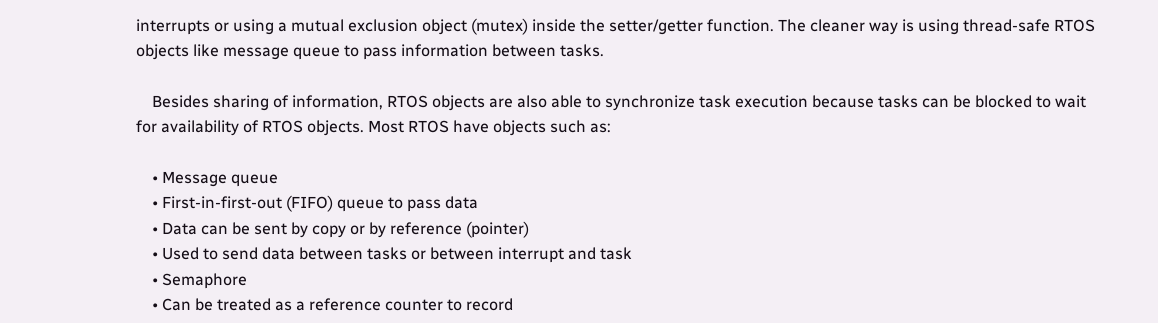interrupts or using a mutual exclusion object (mutex) inside the setter/getter function. The cleaner way is using thread-safe RTOS objects like message queue to pass information between tasks.

    Besides sharing of information, RTOS objects are also able to synchronize task execution because tasks can be blocked to wait for availability of RTOS objects. Most RTOS have objects such as:

    • Message queue
    • First-in-first-out (FIFO) queue to pass data
    • Data can be sent by copy or by reference (pointer)
    • Used to send data between tasks or between interrupt and task
    • Semaphore
    • Can be treated as a reference counter to record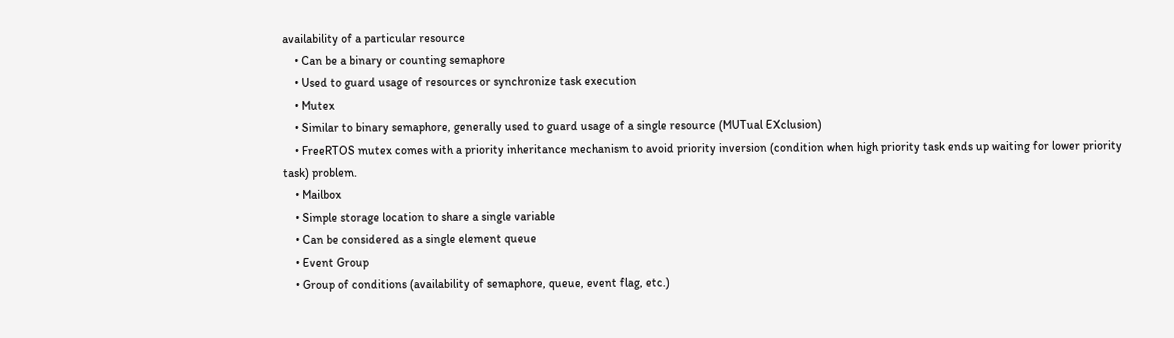availability of a particular resource
    • Can be a binary or counting semaphore
    • Used to guard usage of resources or synchronize task execution
    • Mutex
    • Similar to binary semaphore, generally used to guard usage of a single resource (MUTual EXclusion)
    • FreeRTOS mutex comes with a priority inheritance mechanism to avoid priority inversion (condition when high priority task ends up waiting for lower priority task) problem.
    • Mailbox
    • Simple storage location to share a single variable
    • Can be considered as a single element queue
    • Event Group
    • Group of conditions (availability of semaphore, queue, event flag, etc.)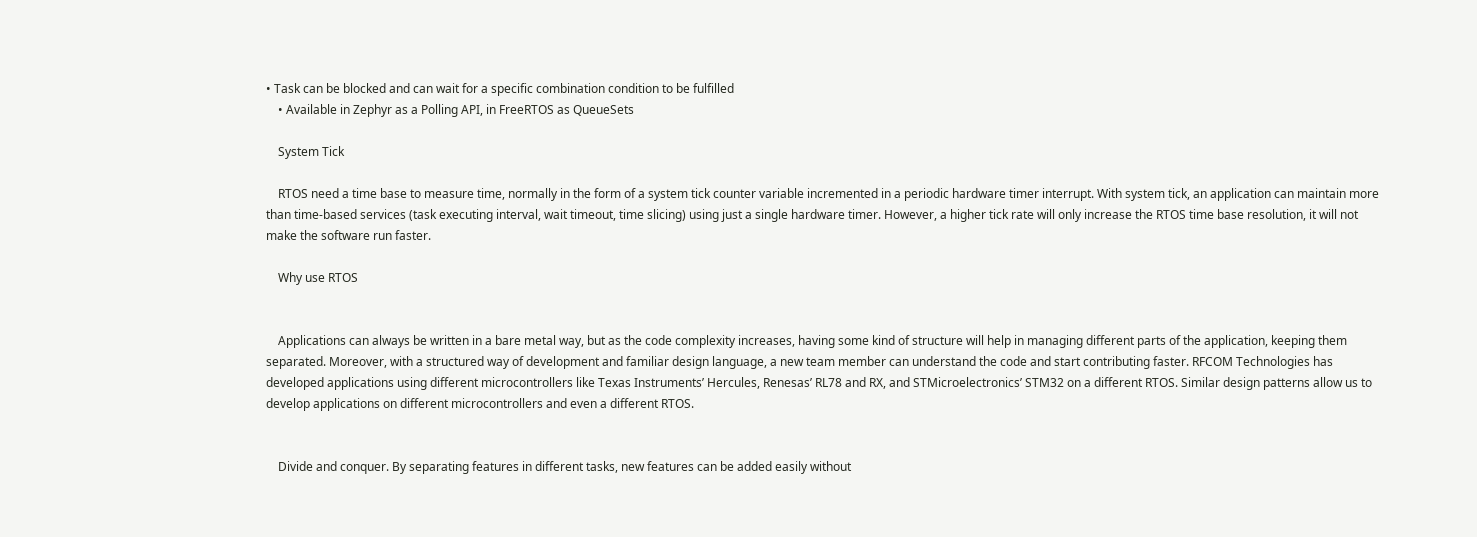• Task can be blocked and can wait for a specific combination condition to be fulfilled
    • Available in Zephyr as a Polling API, in FreeRTOS as QueueSets

    System Tick

    RTOS need a time base to measure time, normally in the form of a system tick counter variable incremented in a periodic hardware timer interrupt. With system tick, an application can maintain more than time-based services (task executing interval, wait timeout, time slicing) using just a single hardware timer. However, a higher tick rate will only increase the RTOS time base resolution, it will not make the software run faster.

    Why use RTOS


    Applications can always be written in a bare metal way, but as the code complexity increases, having some kind of structure will help in managing different parts of the application, keeping them separated. Moreover, with a structured way of development and familiar design language, a new team member can understand the code and start contributing faster. RFCOM Technologies has developed applications using different microcontrollers like Texas Instruments’ Hercules, Renesas’ RL78 and RX, and STMicroelectronics’ STM32 on a different RTOS. Similar design patterns allow us to develop applications on different microcontrollers and even a different RTOS.


    Divide and conquer. By separating features in different tasks, new features can be added easily without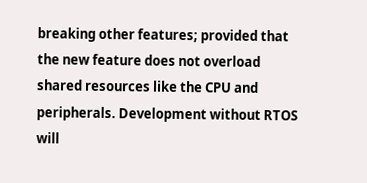breaking other features; provided that the new feature does not overload shared resources like the CPU and peripherals. Development without RTOS will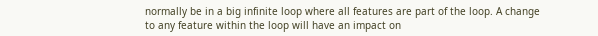normally be in a big infinite loop where all features are part of the loop. A change to any feature within the loop will have an impact on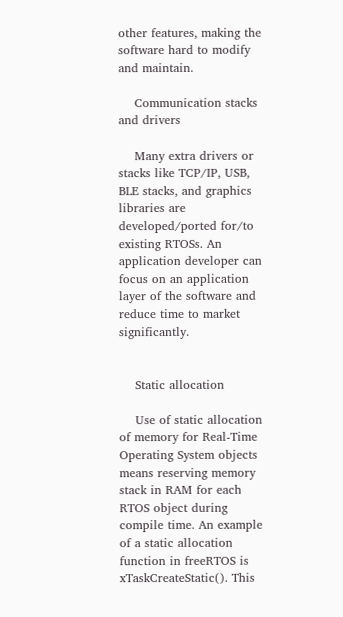other features, making the software hard to modify and maintain.

    Communication stacks and drivers

    Many extra drivers or stacks like TCP/IP, USB, BLE stacks, and graphics libraries are developed/ported for/to existing RTOSs. An application developer can focus on an application layer of the software and reduce time to market significantly.


    Static allocation

    Use of static allocation of memory for Real-Time Operating System objects means reserving memory stack in RAM for each RTOS object during compile time. An example of a static allocation function in freeRTOS is xTaskCreateStatic(). This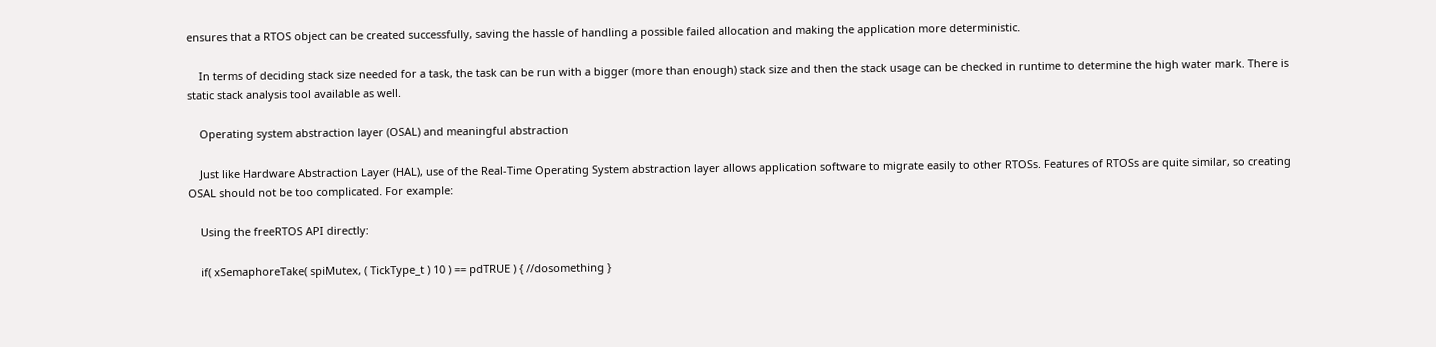ensures that a RTOS object can be created successfully, saving the hassle of handling a possible failed allocation and making the application more deterministic.

    In terms of deciding stack size needed for a task, the task can be run with a bigger (more than enough) stack size and then the stack usage can be checked in runtime to determine the high water mark. There is static stack analysis tool available as well.

    Operating system abstraction layer (OSAL) and meaningful abstraction

    Just like Hardware Abstraction Layer (HAL), use of the Real-Time Operating System abstraction layer allows application software to migrate easily to other RTOSs. Features of RTOSs are quite similar, so creating OSAL should not be too complicated. For example:

    Using the freeRTOS API directly:

    if( xSemaphoreTake( spiMutex, ( TickType_t ) 10 ) == pdTRUE ) { //dosomething }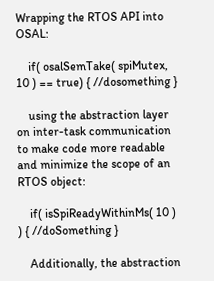Wrapping the RTOS API into OSAL:

    if( osalSemTake( spiMutex, 10 ) == true) { //dosomething }

    using the abstraction layer on inter-task communication to make code more readable and minimize the scope of an RTOS object:

    if( isSpiReadyWithinMs( 10 ) ) { //doSomething }

    Additionally, the abstraction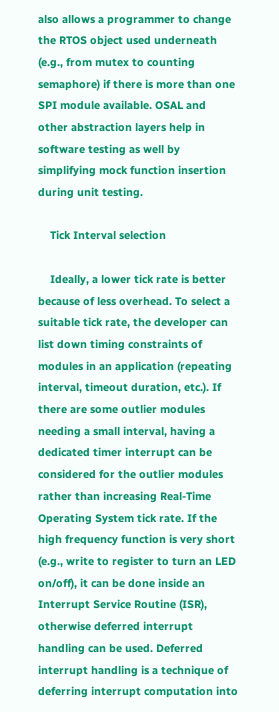also allows a programmer to change the RTOS object used underneath (e.g., from mutex to counting semaphore) if there is more than one SPI module available. OSAL and other abstraction layers help in software testing as well by simplifying mock function insertion during unit testing.

    Tick Interval selection

    Ideally, a lower tick rate is better because of less overhead. To select a suitable tick rate, the developer can list down timing constraints of modules in an application (repeating interval, timeout duration, etc.). If there are some outlier modules needing a small interval, having a dedicated timer interrupt can be considered for the outlier modules rather than increasing Real-Time Operating System tick rate. If the high frequency function is very short (e.g., write to register to turn an LED on/off), it can be done inside an Interrupt Service Routine (ISR), otherwise deferred interrupt handling can be used. Deferred interrupt handling is a technique of deferring interrupt computation into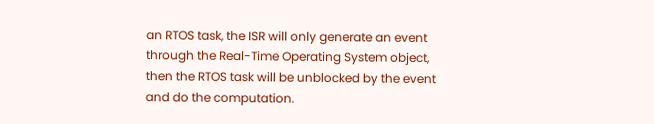an RTOS task, the ISR will only generate an event through the Real-Time Operating System object, then the RTOS task will be unblocked by the event and do the computation.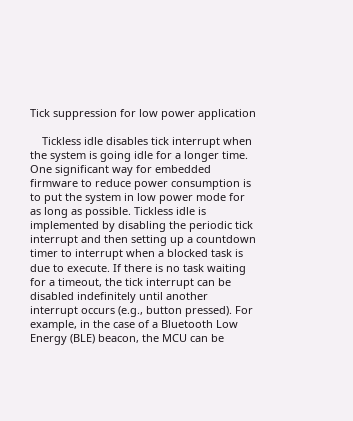Tick suppression for low power application

    Tickless idle disables tick interrupt when the system is going idle for a longer time. One significant way for embedded firmware to reduce power consumption is to put the system in low power mode for as long as possible. Tickless idle is implemented by disabling the periodic tick interrupt and then setting up a countdown timer to interrupt when a blocked task is due to execute. If there is no task waiting for a timeout, the tick interrupt can be disabled indefinitely until another interrupt occurs (e.g., button pressed). For example, in the case of a Bluetooth Low Energy (BLE) beacon, the MCU can be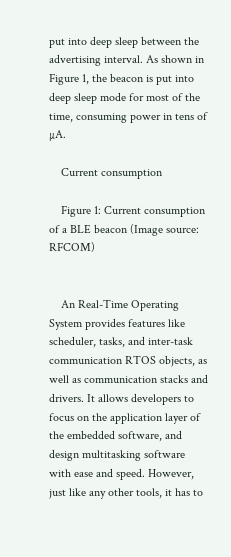put into deep sleep between the advertising interval. As shown in Figure 1, the beacon is put into deep sleep mode for most of the time, consuming power in tens of µA.

    Current consumption

    Figure 1: Current consumption of a BLE beacon (Image source: RFCOM)


    An Real-Time Operating System provides features like scheduler, tasks, and inter-task communication RTOS objects, as well as communication stacks and drivers. It allows developers to focus on the application layer of the embedded software, and design multitasking software with ease and speed. However, just like any other tools, it has to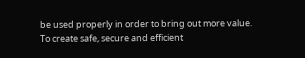be used properly in order to bring out more value. To create safe, secure and efficient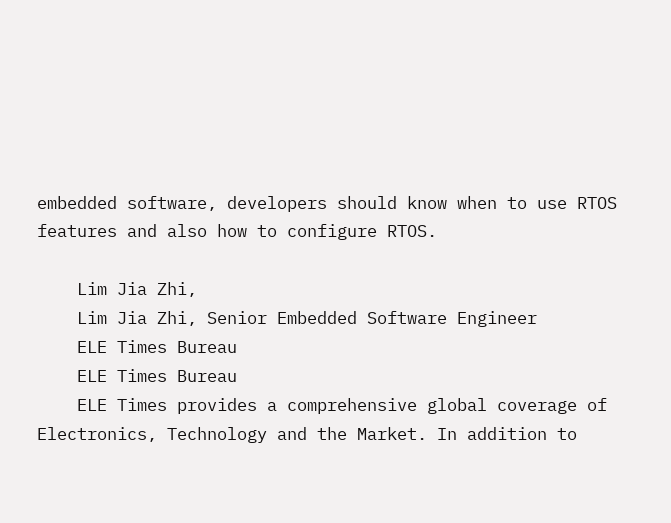embedded software, developers should know when to use RTOS features and also how to configure RTOS.

    Lim Jia Zhi,
    Lim Jia Zhi, Senior Embedded Software Engineer
    ELE Times Bureau
    ELE Times Bureau
    ELE Times provides a comprehensive global coverage of Electronics, Technology and the Market. In addition to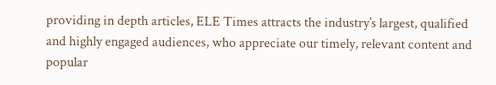providing in depth articles, ELE Times attracts the industry’s largest, qualified and highly engaged audiences, who appreciate our timely, relevant content and popular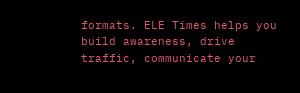formats. ELE Times helps you build awareness, drive traffic, communicate your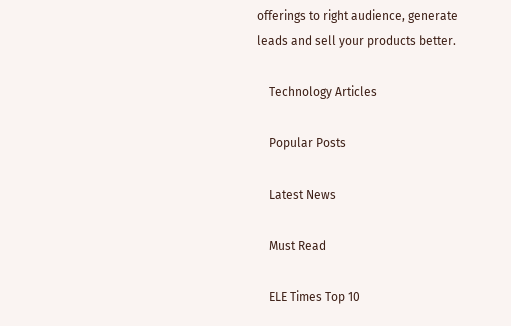offerings to right audience, generate leads and sell your products better.

    Technology Articles

    Popular Posts

    Latest News

    Must Read

    ELE Times Top 10